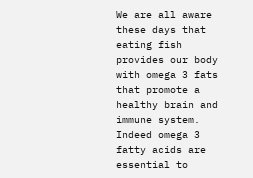We are all aware these days that eating fish provides our body with omega 3 fats that promote a healthy brain and immune system. Indeed omega 3 fatty acids are essential to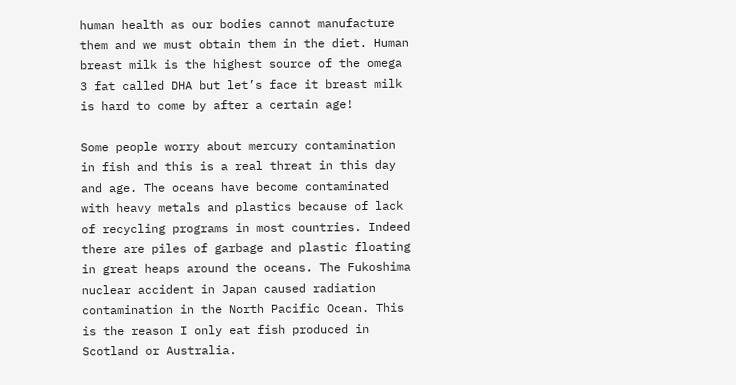human health as our bodies cannot manufacture them and we must obtain them in the diet. Human breast milk is the highest source of the omega 3 fat called DHA but let’s face it breast milk is hard to come by after a certain age!

Some people worry about mercury contamination in fish and this is a real threat in this day and age. The oceans have become contaminated with heavy metals and plastics because of lack of recycling programs in most countries. Indeed there are piles of garbage and plastic floating in great heaps around the oceans. The Fukoshima nuclear accident in Japan caused radiation contamination in the North Pacific Ocean. This is the reason I only eat fish produced in Scotland or Australia.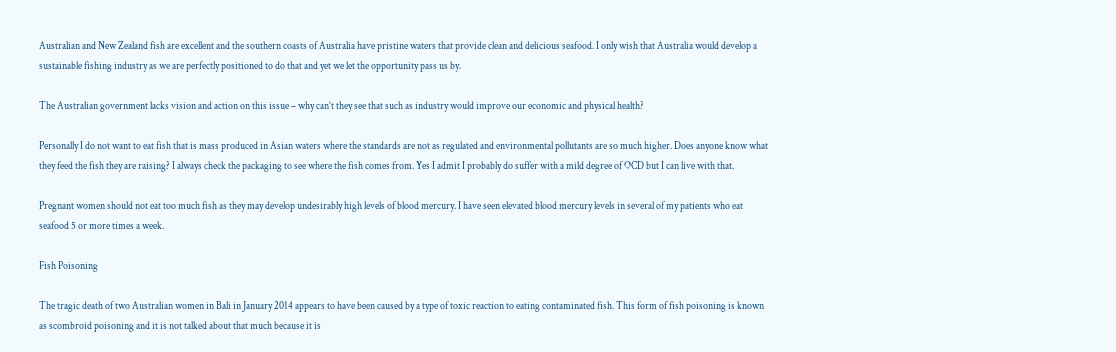Australian and New Zealand fish are excellent and the southern coasts of Australia have pristine waters that provide clean and delicious seafood. I only wish that Australia would develop a sustainable fishing industry as we are perfectly positioned to do that and yet we let the opportunity pass us by.

The Australian government lacks vision and action on this issue – why can’t they see that such as industry would improve our economic and physical health?

Personally I do not want to eat fish that is mass produced in Asian waters where the standards are not as regulated and environmental pollutants are so much higher. Does anyone know what they feed the fish they are raising? I always check the packaging to see where the fish comes from. Yes I admit I probably do suffer with a mild degree of OCD but I can live with that.

Pregnant women should not eat too much fish as they may develop undesirably high levels of blood mercury. I have seen elevated blood mercury levels in several of my patients who eat seafood 5 or more times a week.

Fish Poisoning

The tragic death of two Australian women in Bali in January 2014 appears to have been caused by a type of toxic reaction to eating contaminated fish. This form of fish poisoning is known as scombroid poisoning and it is not talked about that much because it is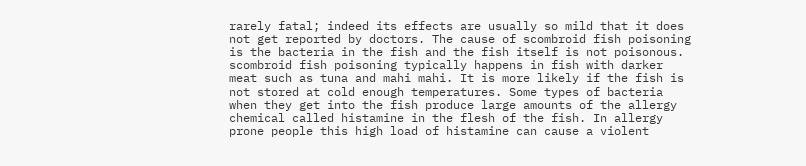rarely fatal; indeed its effects are usually so mild that it does not get reported by doctors. The cause of scombroid fish poisoning is the bacteria in the fish and the fish itself is not poisonous. scombroid fish poisoning typically happens in fish with darker meat such as tuna and mahi mahi. It is more likely if the fish is not stored at cold enough temperatures. Some types of bacteria when they get into the fish produce large amounts of the allergy chemical called histamine in the flesh of the fish. In allergy prone people this high load of histamine can cause a violent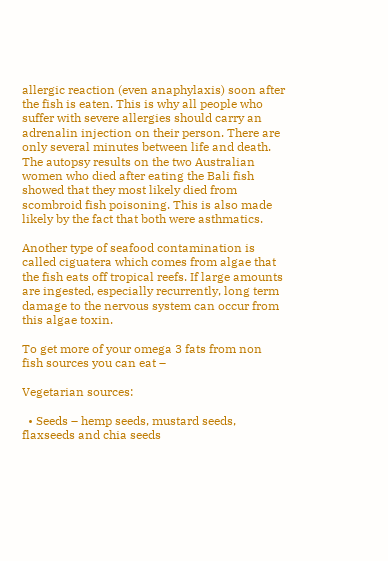allergic reaction (even anaphylaxis) soon after the fish is eaten. This is why all people who suffer with severe allergies should carry an adrenalin injection on their person. There are only several minutes between life and death. The autopsy results on the two Australian women who died after eating the Bali fish showed that they most likely died from scombroid fish poisoning. This is also made likely by the fact that both were asthmatics.

Another type of seafood contamination is called ciguatera which comes from algae that the fish eats off tropical reefs. If large amounts are ingested, especially recurrently, long term damage to the nervous system can occur from this algae toxin.

To get more of your omega 3 fats from non fish sources you can eat –

Vegetarian sources:

  • Seeds – hemp seeds, mustard seeds, flaxseeds and chia seeds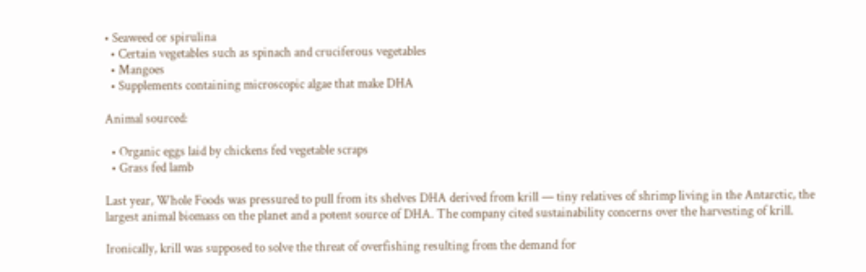• Seaweed or spirulina
  • Certain vegetables such as spinach and cruciferous vegetables
  • Mangoes
  • Supplements containing microscopic algae that make DHA

Animal sourced:

  • Organic eggs laid by chickens fed vegetable scraps
  • Grass fed lamb

Last year, Whole Foods was pressured to pull from its shelves DHA derived from krill — tiny relatives of shrimp living in the Antarctic, the largest animal biomass on the planet and a potent source of DHA. The company cited sustainability concerns over the harvesting of krill.

Ironically, krill was supposed to solve the threat of overfishing resulting from the demand for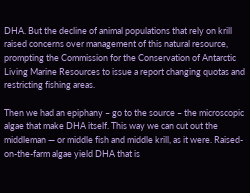DHA. But the decline of animal populations that rely on krill raised concerns over management of this natural resource, prompting the Commission for the Conservation of Antarctic Living Marine Resources to issue a report changing quotas and restricting fishing areas.

Then we had an epiphany – go to the source – the microscopic algae that make DHA itself. This way we can cut out the middleman — or middle fish and middle krill, as it were. Raised-on-the-farm algae yield DHA that is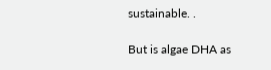sustainable. .

But is algae DHA as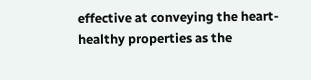effective at conveying the heart-healthy properties as the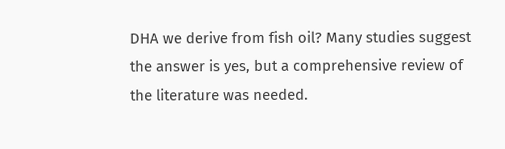DHA we derive from fish oil? Many studies suggest the answer is yes, but a comprehensive review of the literature was needed.